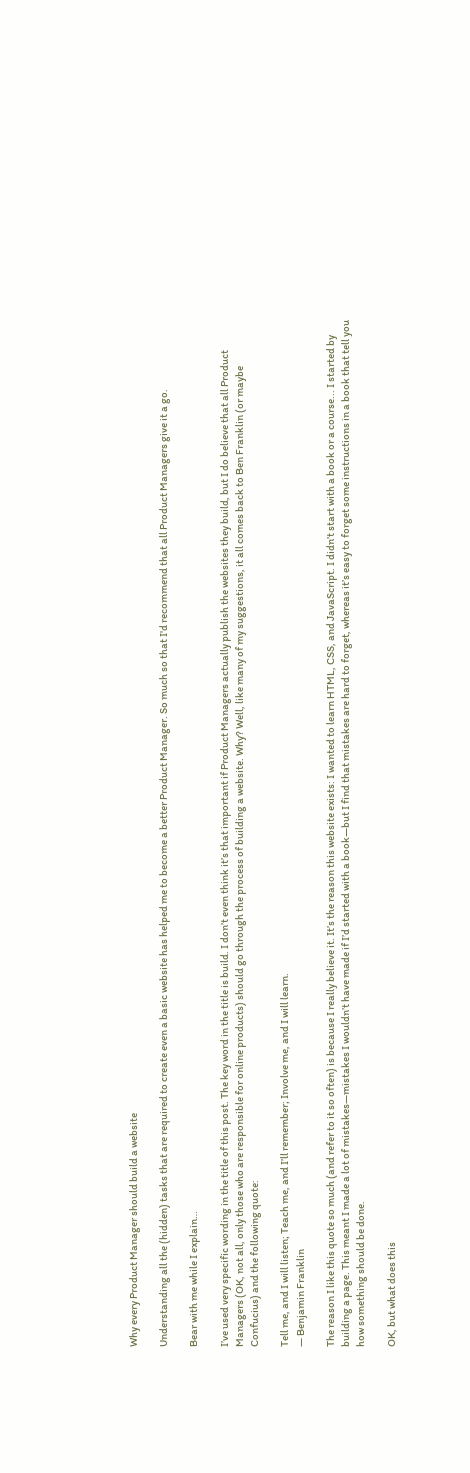Why every Product Manager should build a website

Understanding all the (hidden) tasks that are required to create even a basic website has helped me to become a better Product Manager. So much so that I'd recommend that all Product Managers give it a go.

Bear with me while I explain…

I’ve used very specific wording in the title of this post. The key word in the title is build. I don’t even think it’s that important if Product Managers actually publish the websites they build, but I do believe that all Product Managers (OK, not all, only those who are responsible for online products) should go through the process of building a website. Why? Well, like many of my suggestions, it all comes back to Ben Franklin (or maybe Confucius) and the following quote:

Tell me, and I will listen; Teach me, and I’ll remember; Involve me, and I will learn.
— Benjamin Franklin

The reason I like this quote so much (and refer to it so often) is because I really believe it. It’s the reason this website exists: I wanted to learn HTML, CSS, and JavaScript. I didn’t start with a book or a course... I started by building a page. This meant I made a lot of mistakes—mistakes I wouldn’t have made if I’d started with a book—but I find that mistakes are hard to forget, whereas it’s easy to forget some instructions in a book that tell you how something should be done.

OK, but what does this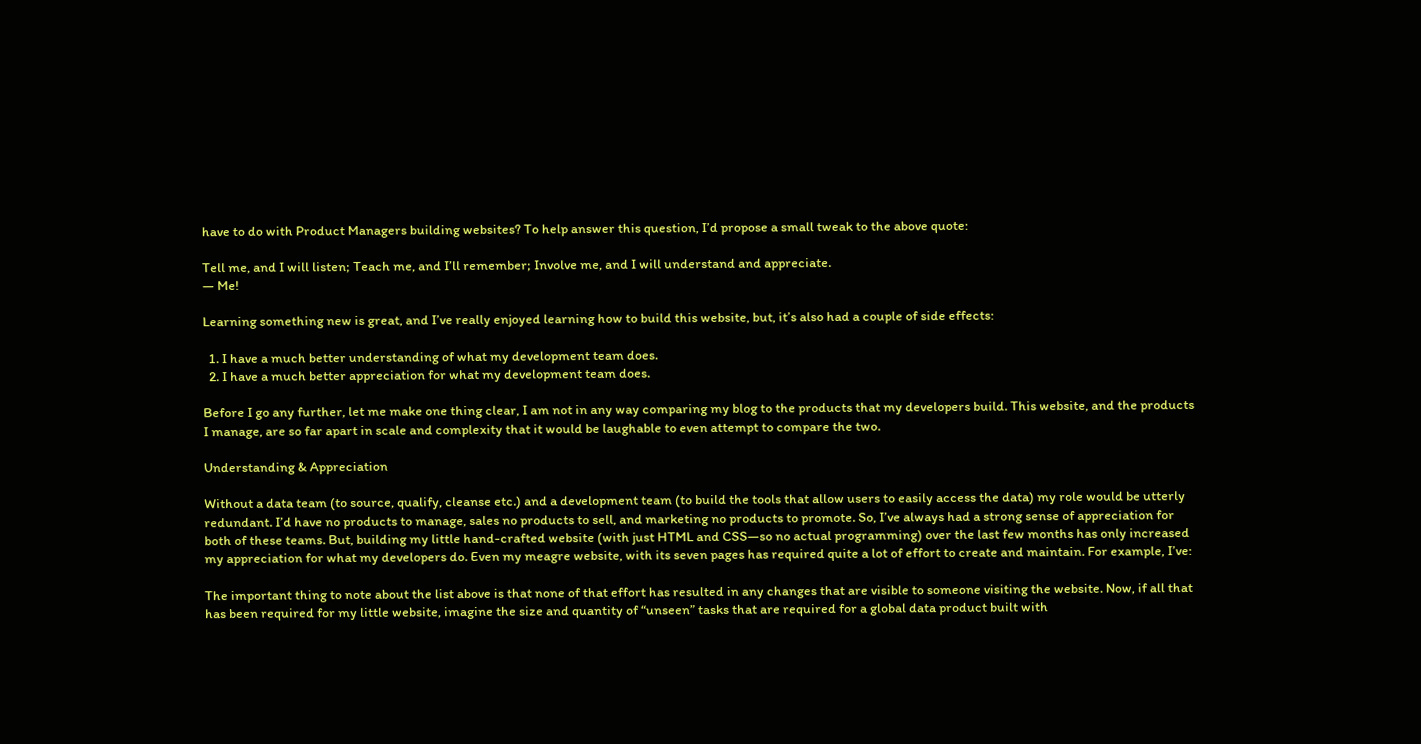have to do with Product Managers building websites? To help answer this question, I’d propose a small tweak to the above quote:

Tell me, and I will listen; Teach me, and I’ll remember; Involve me, and I will understand and appreciate.
— Me!

Learning something new is great, and I’ve really enjoyed learning how to build this website, but, it’s also had a couple of side effects:

  1. I have a much better understanding of what my development team does.
  2. I have a much better appreciation for what my development team does.

Before I go any further, let me make one thing clear, I am not in any way comparing my blog to the products that my developers build. This website, and the products I manage, are so far apart in scale and complexity that it would be laughable to even attempt to compare the two.

Understanding & Appreciation

Without a data team (to source, qualify, cleanse etc.) and a development team (to build the tools that allow users to easily access the data) my role would be utterly redundant. I’d have no products to manage, sales no products to sell, and marketing no products to promote. So, I’ve always had a strong sense of appreciation for both of these teams. But, building my little hand-crafted website (with just HTML and CSS—so no actual programming) over the last few months has only increased my appreciation for what my developers do. Even my meagre website, with its seven pages has required quite a lot of effort to create and maintain. For example, I’ve:

The important thing to note about the list above is that none of that effort has resulted in any changes that are visible to someone visiting the website. Now, if all that has been required for my little website, imagine the size and quantity of “unseen” tasks that are required for a global data product built with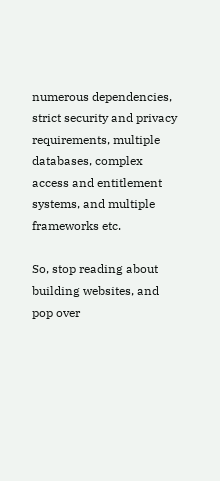numerous dependencies, strict security and privacy requirements, multiple databases, complex access and entitlement systems, and multiple frameworks etc.

So, stop reading about building websites, and pop over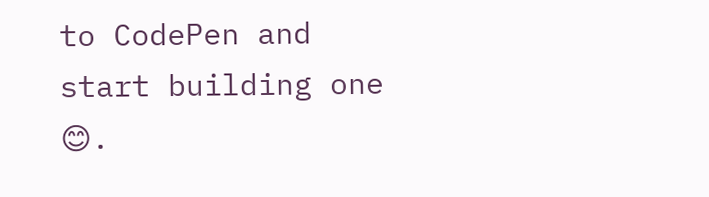to CodePen and start building one 😊.